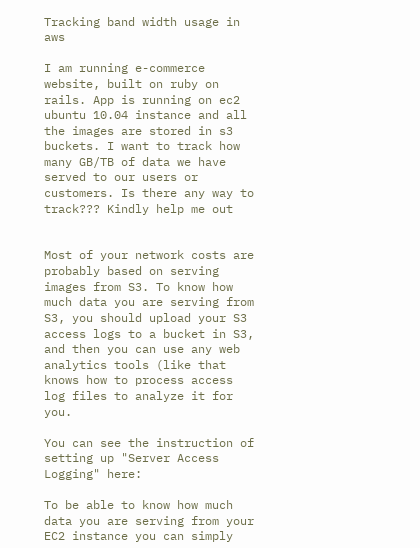Tracking band width usage in aws

I am running e-commerce website, built on ruby on rails. App is running on ec2 ubuntu 10.04 instance and all the images are stored in s3 buckets. I want to track how many GB/TB of data we have served to our users or customers. Is there any way to track??? Kindly help me out


Most of your network costs are probably based on serving images from S3. To know how much data you are serving from S3, you should upload your S3 access logs to a bucket in S3, and then you can use any web analytics tools (like that knows how to process access log files to analyze it for you.

You can see the instruction of setting up "Server Access Logging" here:

To be able to know how much data you are serving from your EC2 instance you can simply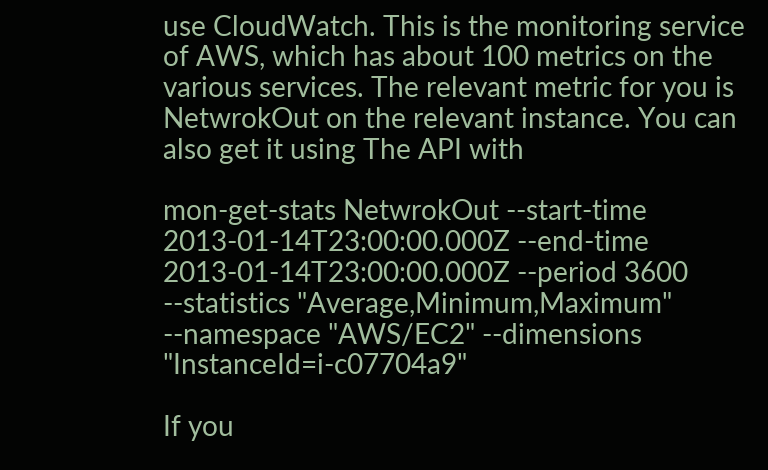use CloudWatch. This is the monitoring service of AWS, which has about 100 metrics on the various services. The relevant metric for you is NetwrokOut on the relevant instance. You can also get it using The API with

mon-get-stats NetwrokOut --start-time 2013-01-14T23:00:00.000Z --end-time 2013-01-14T23:00:00.000Z --period 3600 --statistics "Average,Minimum,Maximum" --namespace "AWS/EC2" --dimensions "InstanceId=i-c07704a9"

If you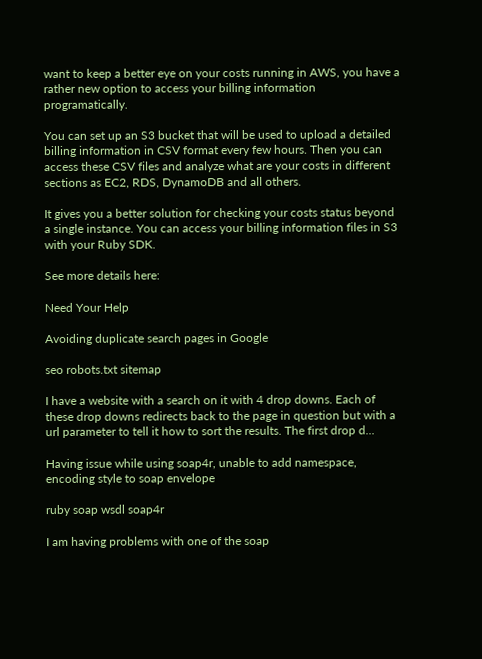want to keep a better eye on your costs running in AWS, you have a rather new option to access your billing information programatically.

You can set up an S3 bucket that will be used to upload a detailed billing information in CSV format every few hours. Then you can access these CSV files and analyze what are your costs in different sections as EC2, RDS, DynamoDB and all others.

It gives you a better solution for checking your costs status beyond a single instance. You can access your billing information files in S3 with your Ruby SDK.

See more details here:

Need Your Help

Avoiding duplicate search pages in Google

seo robots.txt sitemap

I have a website with a search on it with 4 drop downs. Each of these drop downs redirects back to the page in question but with a url parameter to tell it how to sort the results. The first drop d...

Having issue while using soap4r, unable to add namespace, encoding style to soap envelope

ruby soap wsdl soap4r

I am having problems with one of the soap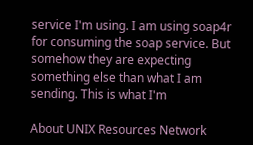service I'm using. I am using soap4r for consuming the soap service. But somehow they are expecting something else than what I am sending. This is what I'm

About UNIX Resources Network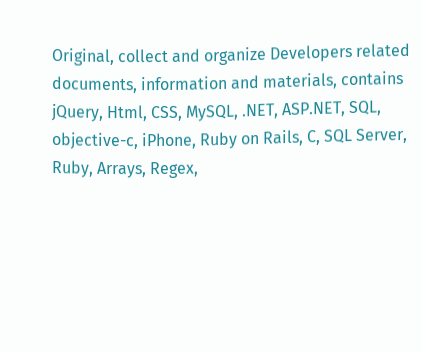Original, collect and organize Developers related documents, information and materials, contains jQuery, Html, CSS, MySQL, .NET, ASP.NET, SQL, objective-c, iPhone, Ruby on Rails, C, SQL Server, Ruby, Arrays, Regex,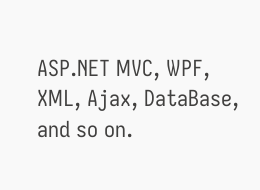ASP.NET MVC, WPF, XML, Ajax, DataBase, and so on.